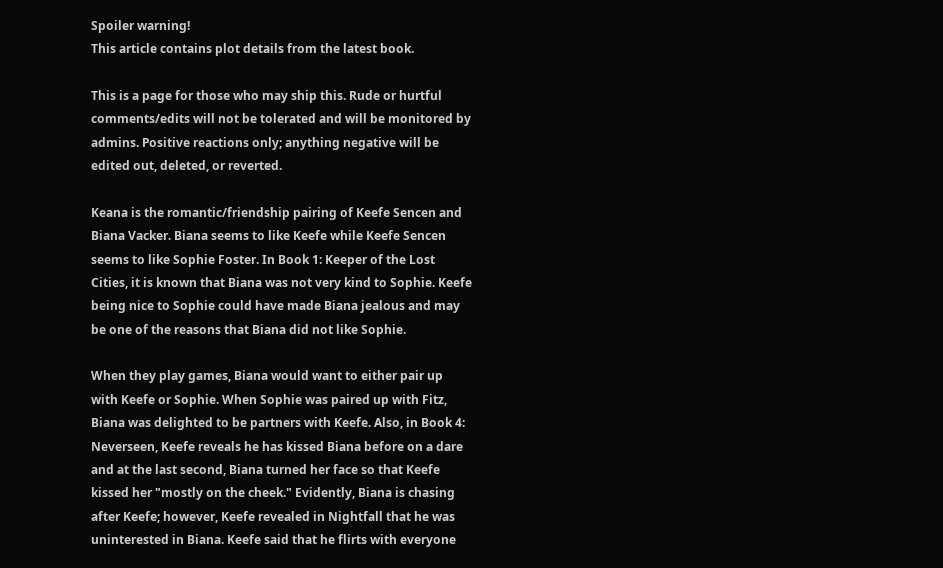Spoiler warning!
This article contains plot details from the latest book.

This is a page for those who may ship this. Rude or hurtful comments/edits will not be tolerated and will be monitored by admins. Positive reactions only; anything negative will be edited out, deleted, or reverted.

Keana is the romantic/friendship pairing of Keefe Sencen and Biana Vacker. Biana seems to like Keefe while Keefe Sencen seems to like Sophie Foster. In Book 1: Keeper of the Lost Cities, it is known that Biana was not very kind to Sophie. Keefe being nice to Sophie could have made Biana jealous and may be one of the reasons that Biana did not like Sophie.

When they play games, Biana would want to either pair up with Keefe or Sophie. When Sophie was paired up with Fitz, Biana was delighted to be partners with Keefe. Also, in Book 4: Neverseen, Keefe reveals he has kissed Biana before on a dare and at the last second, Biana turned her face so that Keefe kissed her "mostly on the cheek." Evidently, Biana is chasing after Keefe; however, Keefe revealed in Nightfall that he was uninterested in Biana. Keefe said that he flirts with everyone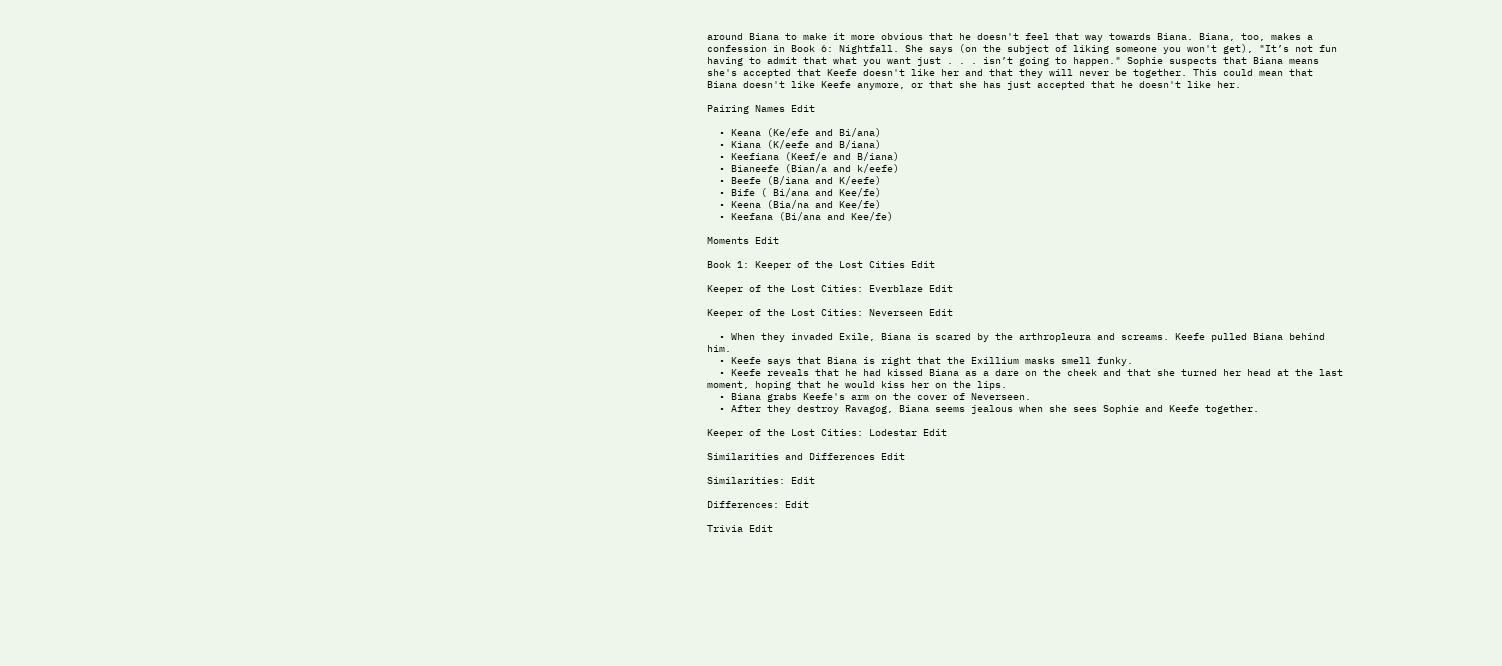around Biana to make it more obvious that he doesn't feel that way towards Biana. Biana, too, makes a confession in Book 6: Nightfall. She says (on the subject of liking someone you won't get), "It’s not fun having to admit that what you want just . . . isn’t going to happen." Sophie suspects that Biana means she's accepted that Keefe doesn't like her and that they will never be together. This could mean that Biana doesn't like Keefe anymore, or that she has just accepted that he doesn't like her.

Pairing Names Edit

  • Keana (Ke/efe and Bi/ana)
  • Kiana (K/eefe and B/iana)
  • Keefiana (Keef/e and B/iana)
  • Bianeefe (Bian/a and k/eefe)
  • Beefe (B/iana and K/eefe)
  • Bife ( Bi/ana and Kee/fe)
  • Keena (Bia/na and Kee/fe)
  • Keefana (Bi/ana and Kee/fe)

Moments Edit

Book 1: Keeper of the Lost Cities Edit

Keeper of the Lost Cities: Everblaze Edit

Keeper of the Lost Cities: Neverseen Edit

  • When they invaded Exile, Biana is scared by the arthropleura and screams. Keefe pulled Biana behind him.
  • Keefe says that Biana is right that the Exillium masks smell funky.
  • Keefe reveals that he had kissed Biana as a dare on the cheek and that she turned her head at the last moment, hoping that he would kiss her on the lips.
  • Biana grabs Keefe's arm on the cover of Neverseen.
  • After they destroy Ravagog, Biana seems jealous when she sees Sophie and Keefe together.

Keeper of the Lost Cities: Lodestar Edit

Similarities and Differences Edit

Similarities: Edit

Differences: Edit

Trivia Edit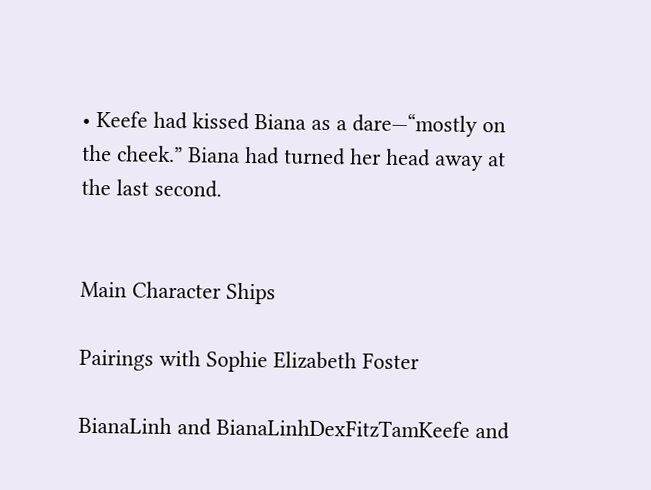• Keefe had kissed Biana as a dare—“mostly on the cheek.” Biana had turned her head away at the last second.


Main Character Ships

Pairings with Sophie Elizabeth Foster

BianaLinh and BianaLinhDexFitzTamKeefe and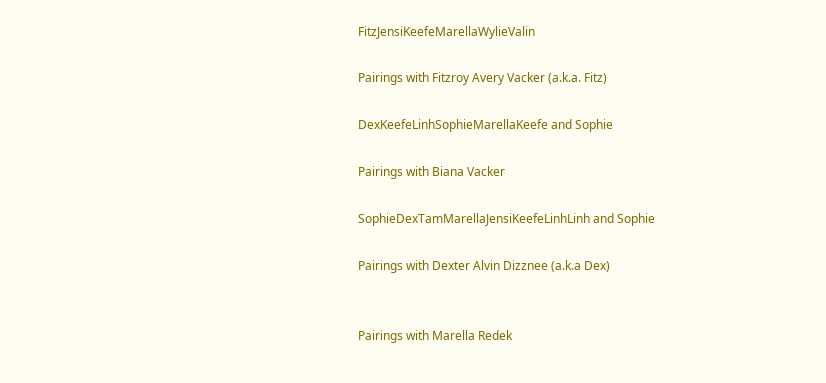FitzJensiKeefeMarellaWylieValin

Pairings with Fitzroy Avery Vacker (a.k.a. Fitz)

DexKeefeLinhSophieMarellaKeefe and Sophie

Pairings with Biana Vacker

SophieDexTamMarellaJensiKeefeLinhLinh and Sophie

Pairings with Dexter Alvin Dizznee (a.k.a Dex)


Pairings with Marella Redek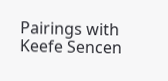Pairings with Keefe Sencen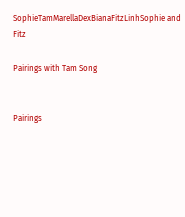SophieTamMarellaDexBianaFitzLinhSophie and Fitz

Pairings with Tam Song


Pairings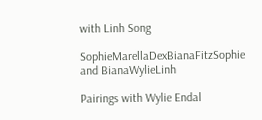with Linh Song

SophieMarellaDexBianaFitzSophie and BianaWylieLinh

Pairings with Wylie Endal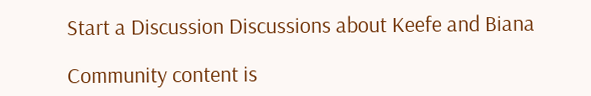Start a Discussion Discussions about Keefe and Biana

Community content is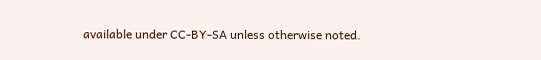available under CC-BY-SA unless otherwise noted.